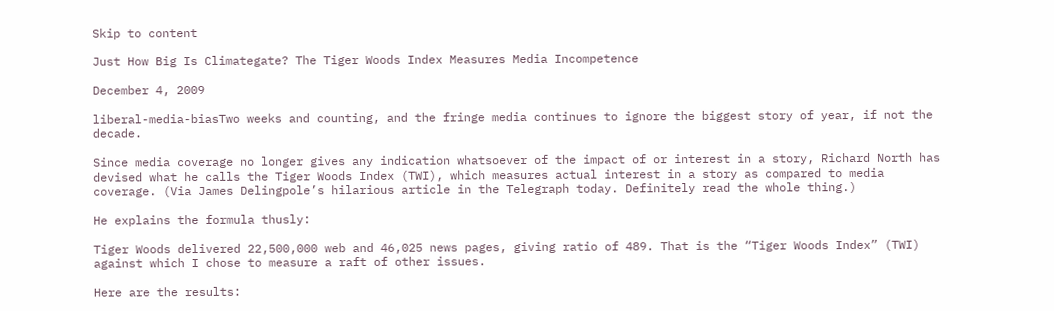Skip to content

Just How Big Is Climategate? The Tiger Woods Index Measures Media Incompetence

December 4, 2009

liberal-media-biasTwo weeks and counting, and the fringe media continues to ignore the biggest story of year, if not the decade.

Since media coverage no longer gives any indication whatsoever of the impact of or interest in a story, Richard North has devised what he calls the Tiger Woods Index (TWI), which measures actual interest in a story as compared to media coverage. (Via James Delingpole’s hilarious article in the Telegraph today. Definitely read the whole thing.)

He explains the formula thusly:

Tiger Woods delivered 22,500,000 web and 46,025 news pages, giving ratio of 489. That is the “Tiger Woods Index” (TWI) against which I chose to measure a raft of other issues.

Here are the results: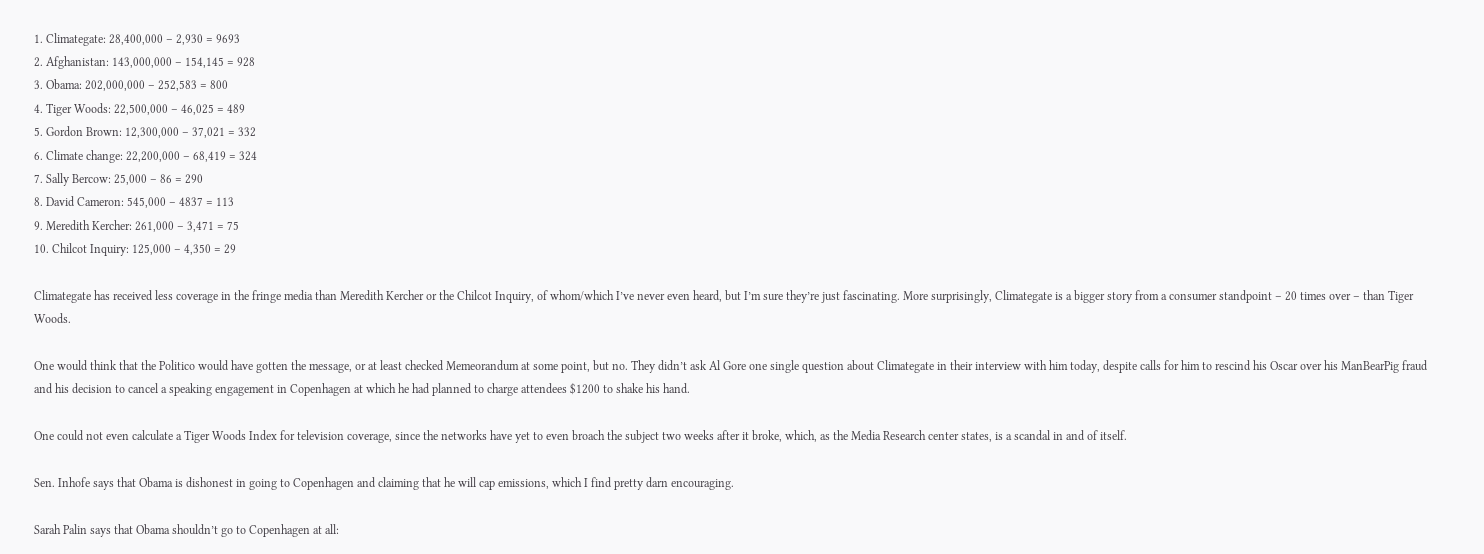1. Climategate: 28,400,000 – 2,930 = 9693
2. Afghanistan: 143,000,000 – 154,145 = 928
3. Obama: 202,000,000 – 252,583 = 800
4. Tiger Woods: 22,500,000 – 46,025 = 489
5. Gordon Brown: 12,300,000 – 37,021 = 332
6. Climate change: 22,200,000 – 68,419 = 324
7. Sally Bercow: 25,000 – 86 = 290
8. David Cameron: 545,000 – 4837 = 113
9. Meredith Kercher: 261,000 – 3,471 = 75
10. Chilcot Inquiry: 125,000 – 4,350 = 29

Climategate has received less coverage in the fringe media than Meredith Kercher or the Chilcot Inquiry, of whom/which I’ve never even heard, but I’m sure they’re just fascinating. More surprisingly, Climategate is a bigger story from a consumer standpoint – 20 times over – than Tiger Woods.

One would think that the Politico would have gotten the message, or at least checked Memeorandum at some point, but no. They didn’t ask Al Gore one single question about Climategate in their interview with him today, despite calls for him to rescind his Oscar over his ManBearPig fraud and his decision to cancel a speaking engagement in Copenhagen at which he had planned to charge attendees $1200 to shake his hand.

One could not even calculate a Tiger Woods Index for television coverage, since the networks have yet to even broach the subject two weeks after it broke, which, as the Media Research center states, is a scandal in and of itself.

Sen. Inhofe says that Obama is dishonest in going to Copenhagen and claiming that he will cap emissions, which I find pretty darn encouraging.

Sarah Palin says that Obama shouldn’t go to Copenhagen at all: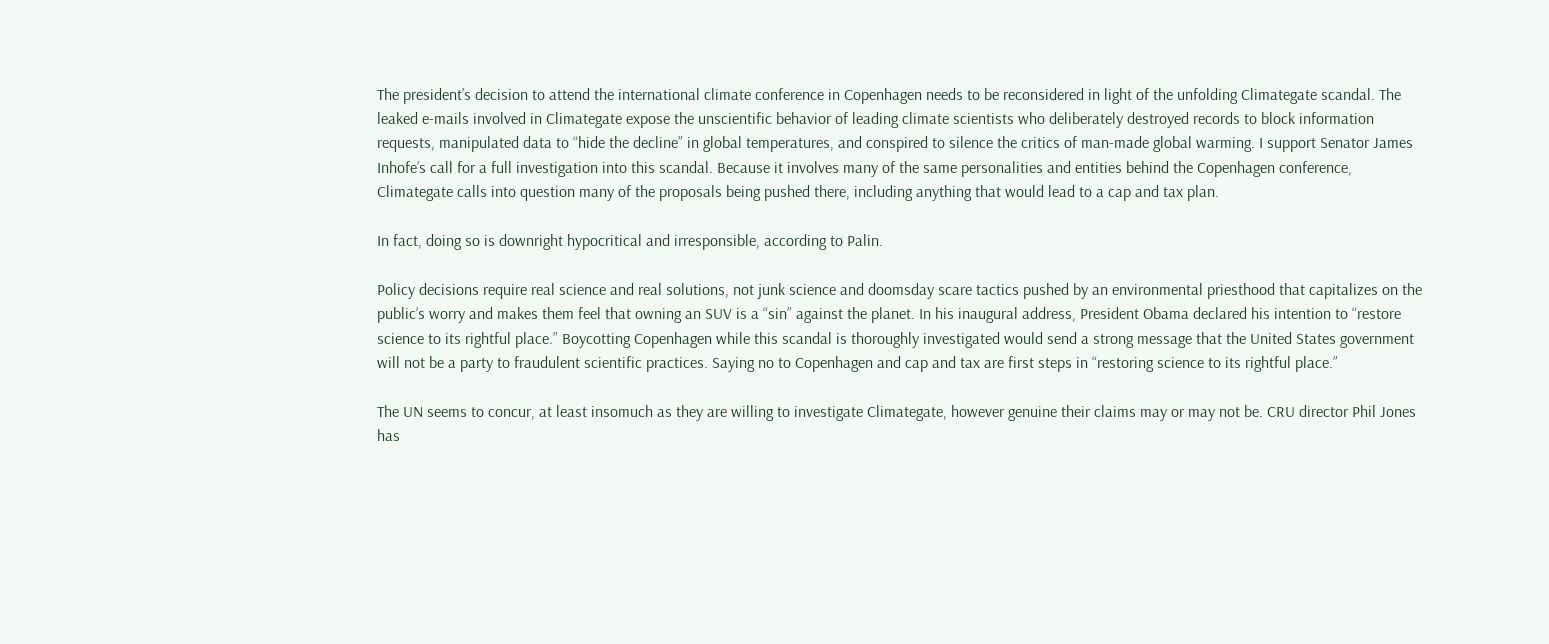The president’s decision to attend the international climate conference in Copenhagen needs to be reconsidered in light of the unfolding Climategate scandal. The leaked e-mails involved in Climategate expose the unscientific behavior of leading climate scientists who deliberately destroyed records to block information requests, manipulated data to “hide the decline” in global temperatures, and conspired to silence the critics of man-made global warming. I support Senator James Inhofe’s call for a full investigation into this scandal. Because it involves many of the same personalities and entities behind the Copenhagen conference, Climategate calls into question many of the proposals being pushed there, including anything that would lead to a cap and tax plan.

In fact, doing so is downright hypocritical and irresponsible, according to Palin.

Policy decisions require real science and real solutions, not junk science and doomsday scare tactics pushed by an environmental priesthood that capitalizes on the public’s worry and makes them feel that owning an SUV is a “sin” against the planet. In his inaugural address, President Obama declared his intention to “restore science to its rightful place.” Boycotting Copenhagen while this scandal is thoroughly investigated would send a strong message that the United States government will not be a party to fraudulent scientific practices. Saying no to Copenhagen and cap and tax are first steps in “restoring science to its rightful place.”

The UN seems to concur, at least insomuch as they are willing to investigate Climategate, however genuine their claims may or may not be. CRU director Phil Jones has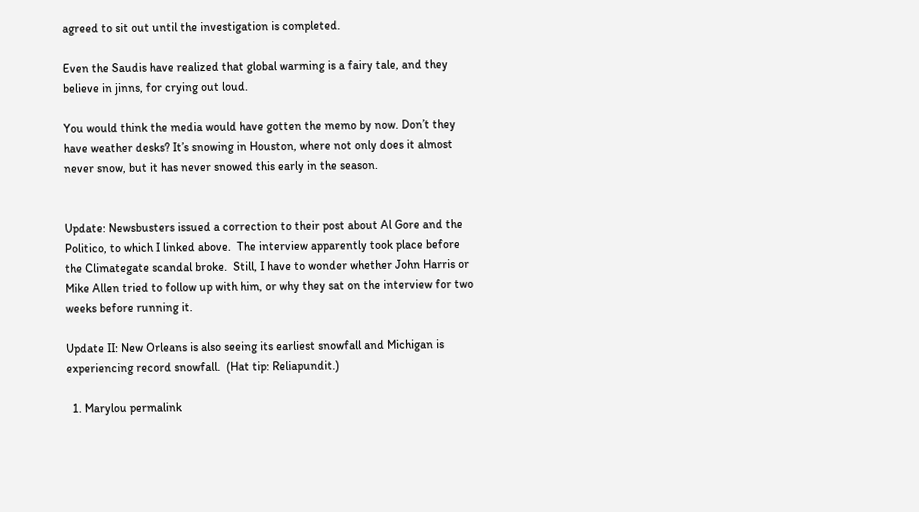agreed to sit out until the investigation is completed.

Even the Saudis have realized that global warming is a fairy tale, and they believe in jinns, for crying out loud.

You would think the media would have gotten the memo by now. Don’t they have weather desks? It’s snowing in Houston, where not only does it almost never snow, but it has never snowed this early in the season.


Update: Newsbusters issued a correction to their post about Al Gore and the Politico, to which I linked above.  The interview apparently took place before the Climategate scandal broke.  Still, I have to wonder whether John Harris or Mike Allen tried to follow up with him, or why they sat on the interview for two weeks before running it.

Update II: New Orleans is also seeing its earliest snowfall and Michigan is experiencing record snowfall.  (Hat tip: Reliapundit.)

  1. Marylou permalink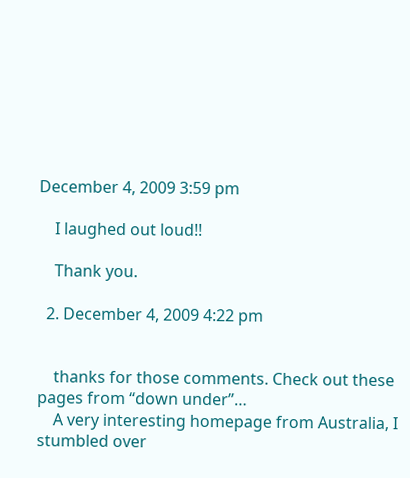December 4, 2009 3:59 pm

    I laughed out loud!!

    Thank you.

  2. December 4, 2009 4:22 pm


    thanks for those comments. Check out these pages from “down under”…
    A very interesting homepage from Australia, I stumbled over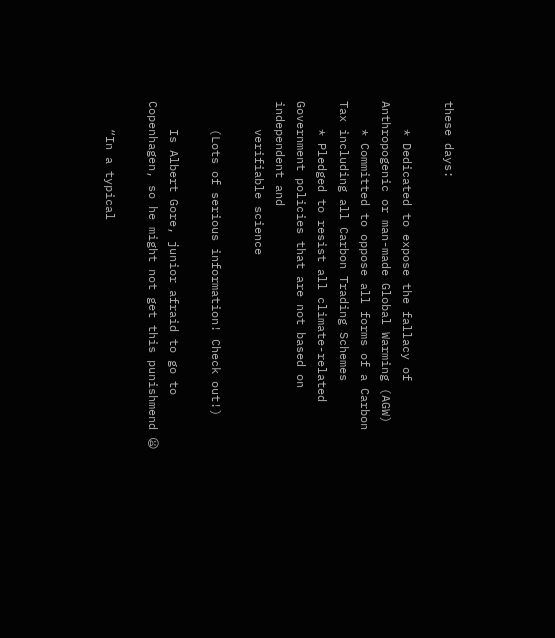these days:

    * Dedicated to expose the fallacy of Anthropogenic or man-made Global Warming (AGW)
    * Committed to oppose all forms of a Carbon Tax including all Carbon Trading Schemes
    * Pledged to resist all climate-related Government policies that are not based on independent and
    verifiable science

    (Lots of serious information! Check out!)

    Is Albert Gore, junior afraid to go to Copenhagen, so he might not get this punishmend 😦

    “In a typical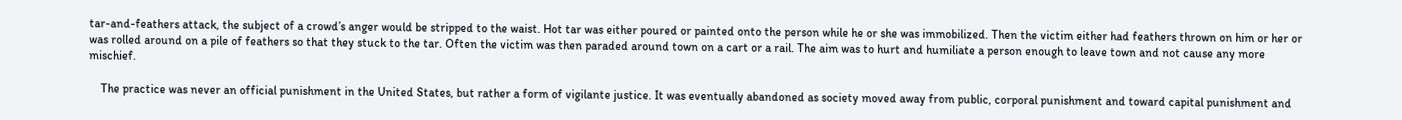tar-and-feathers attack, the subject of a crowd’s anger would be stripped to the waist. Hot tar was either poured or painted onto the person while he or she was immobilized. Then the victim either had feathers thrown on him or her or was rolled around on a pile of feathers so that they stuck to the tar. Often the victim was then paraded around town on a cart or a rail. The aim was to hurt and humiliate a person enough to leave town and not cause any more mischief.

    The practice was never an official punishment in the United States, but rather a form of vigilante justice. It was eventually abandoned as society moved away from public, corporal punishment and toward capital punishment and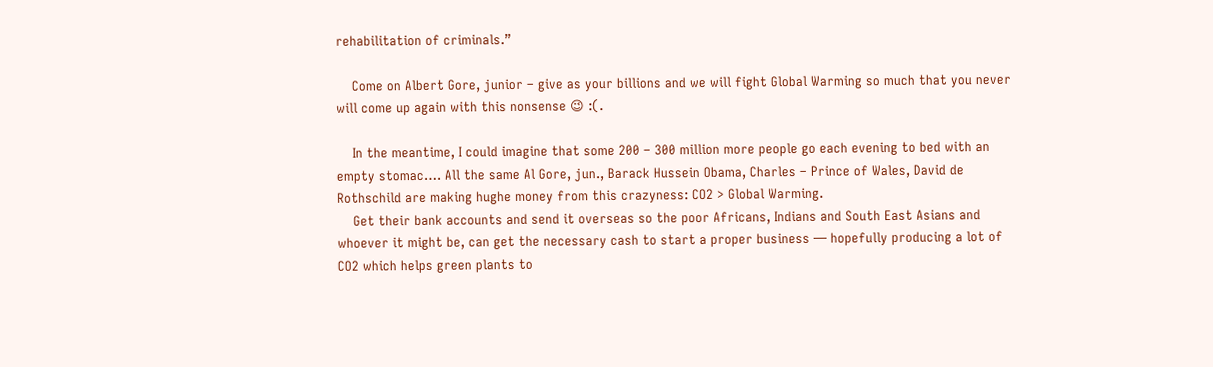rehabilitation of criminals.”

    Come on Albert Gore, junior – give as your billions and we will fight Global Warming so much that you never will come up again with this nonsense 😉 :(.

    In the meantime, I could imagine that some 200 – 300 million more people go each evening to bed with an empty stomac…. All the same Al Gore, jun., Barack Hussein Obama, Charles – Prince of Wales, David de Rothschild are making hughe money from this crazyness: CO2 > Global Warming.
    Get their bank accounts and send it overseas so the poor Africans, Indians and South East Asians and whoever it might be, can get the necessary cash to start a proper business — hopefully producing a lot of CO2 which helps green plants to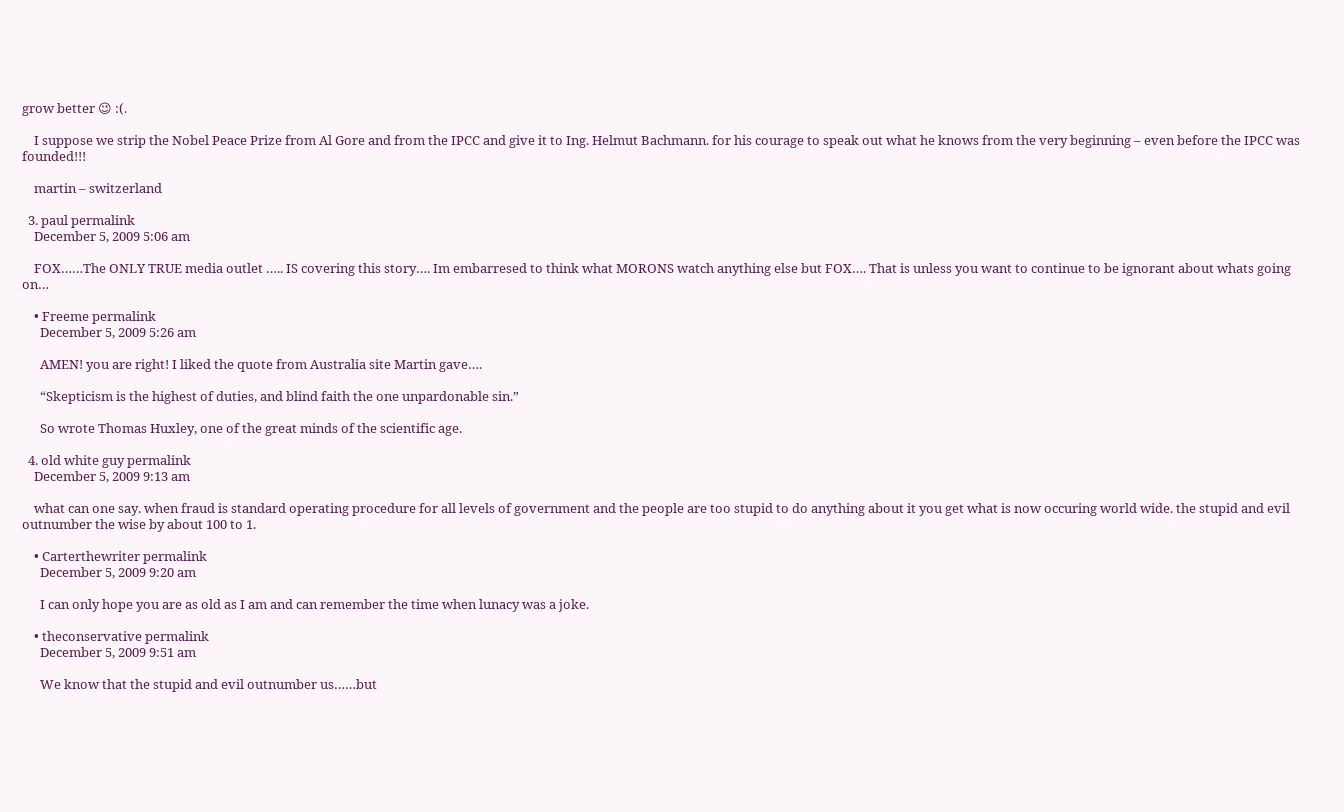grow better 😉 :(.

    I suppose we strip the Nobel Peace Prize from Al Gore and from the IPCC and give it to Ing. Helmut Bachmann. for his courage to speak out what he knows from the very beginning – even before the IPCC was founded!!!

    martin – switzerland

  3. paul permalink
    December 5, 2009 5:06 am

    FOX……The ONLY TRUE media outlet ….. IS covering this story…. Im embarresed to think what MORONS watch anything else but FOX…. That is unless you want to continue to be ignorant about whats going on…

    • Freeme permalink
      December 5, 2009 5:26 am

      AMEN! you are right! I liked the quote from Australia site Martin gave….

      “Skepticism is the highest of duties, and blind faith the one unpardonable sin.”

      So wrote Thomas Huxley, one of the great minds of the scientific age.

  4. old white guy permalink
    December 5, 2009 9:13 am

    what can one say. when fraud is standard operating procedure for all levels of government and the people are too stupid to do anything about it you get what is now occuring world wide. the stupid and evil outnumber the wise by about 100 to 1.

    • Carterthewriter permalink
      December 5, 2009 9:20 am

      I can only hope you are as old as I am and can remember the time when lunacy was a joke.

    • theconservative permalink
      December 5, 2009 9:51 am

      We know that the stupid and evil outnumber us……but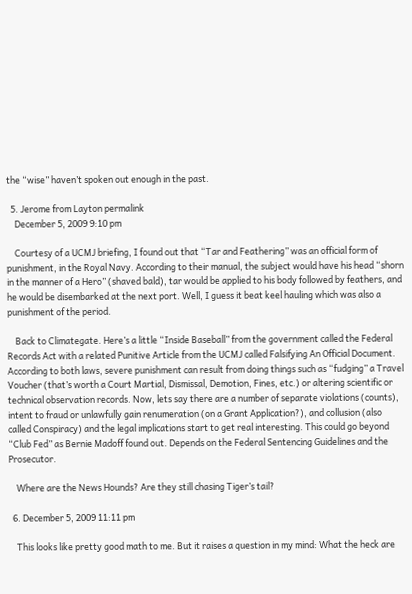the “wise” haven’t spoken out enough in the past.

  5. Jerome from Layton permalink
    December 5, 2009 9:10 pm

    Courtesy of a UCMJ briefing, I found out that “Tar and Feathering” was an official form of punishment, in the Royal Navy. According to their manual, the subject would have his head “shorn in the manner of a Hero” (shaved bald), tar would be applied to his body followed by feathers, and he would be disembarked at the next port. Well, I guess it beat keel hauling which was also a punishment of the period.

    Back to Climategate. Here’s a little “Inside Baseball” from the government called the Federal Records Act with a related Punitive Article from the UCMJ called Falsifying An Official Document. According to both laws, severe punishment can result from doing things such as “fudging” a Travel Voucher (that’s worth a Court Martial, Dismissal, Demotion, Fines, etc.) or altering scientific or technical observation records. Now, lets say there are a number of separate violations (counts), intent to fraud or unlawfully gain renumeration (on a Grant Application?), and collusion (also called Conspiracy) and the legal implications start to get real interesting. This could go beyond “Club Fed” as Bernie Madoff found out. Depends on the Federal Sentencing Guidelines and the Prosecutor.

    Where are the News Hounds? Are they still chasing Tiger’s tail?

  6. December 5, 2009 11:11 pm

    This looks like pretty good math to me. But it raises a question in my mind: What the heck are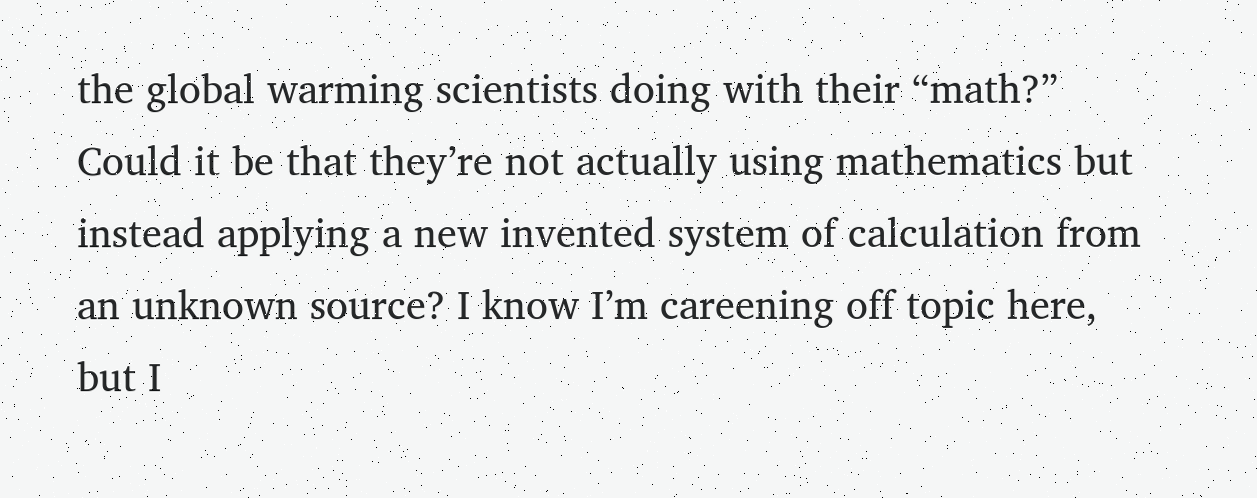the global warming scientists doing with their “math?” Could it be that they’re not actually using mathematics but instead applying a new invented system of calculation from an unknown source? I know I’m careening off topic here, but I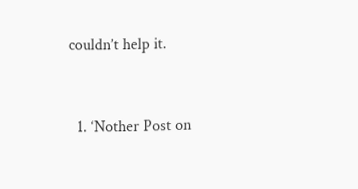couldn’t help it.


  1. ‘Nother Post on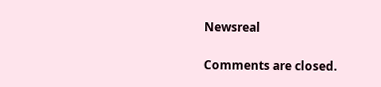Newsreal

Comments are closed.